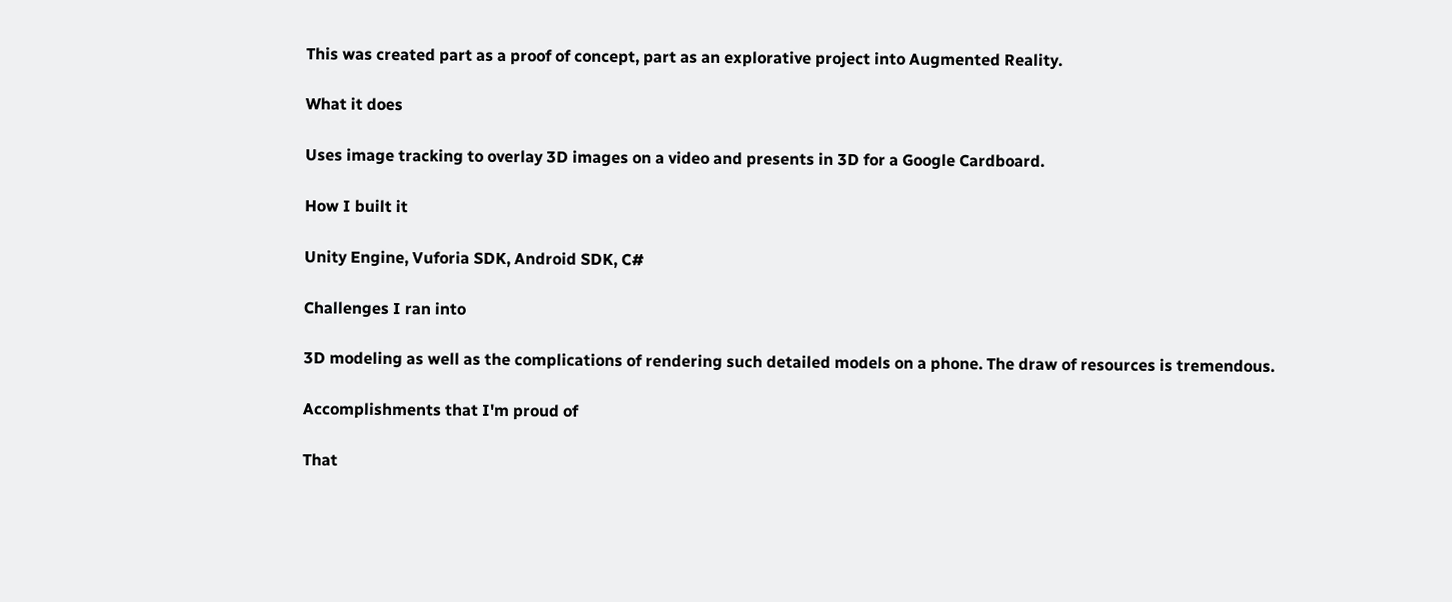This was created part as a proof of concept, part as an explorative project into Augmented Reality.

What it does

Uses image tracking to overlay 3D images on a video and presents in 3D for a Google Cardboard.

How I built it

Unity Engine, Vuforia SDK, Android SDK, C#

Challenges I ran into

3D modeling as well as the complications of rendering such detailed models on a phone. The draw of resources is tremendous.

Accomplishments that I'm proud of

That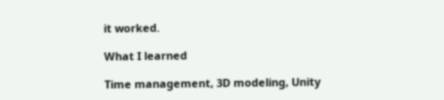it worked.

What I learned

Time management, 3D modeling, Unity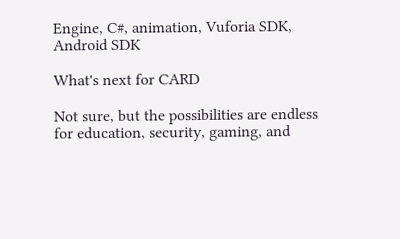Engine, C#, animation, Vuforia SDK, Android SDK

What's next for CARD

Not sure, but the possibilities are endless for education, security, gaming, and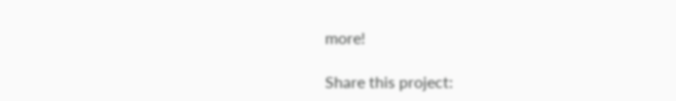more!

Share this project: